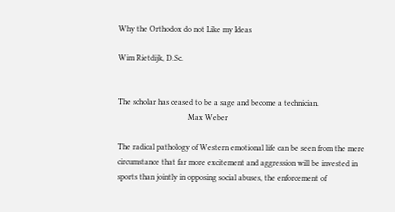Why the Orthodox do not Like my Ideas

Wim Rietdijk, D.Sc.


The scholar has ceased to be a sage and become a technician.
                                   Max Weber

The radical pathology of Western emotional life can be seen from the mere circumstance that far more excitement and aggression will be invested in sports than jointly in opposing social abuses, the enforcement of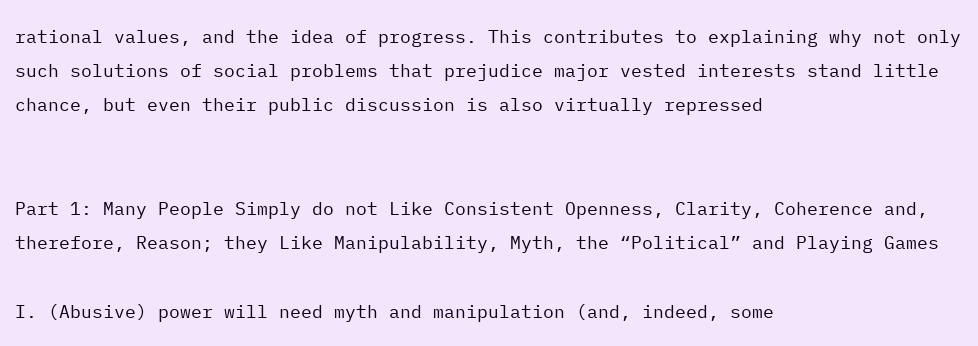rational values, and the idea of progress. This contributes to explaining why not only such solutions of social problems that prejudice major vested interests stand little chance, but even their public discussion is also virtually repressed


Part 1: Many People Simply do not Like Consistent Openness, Clarity, Coherence and, therefore, Reason; they Like Manipulability, Myth, the “Political” and Playing Games

I. (Abusive) power will need myth and manipulation (and, indeed, some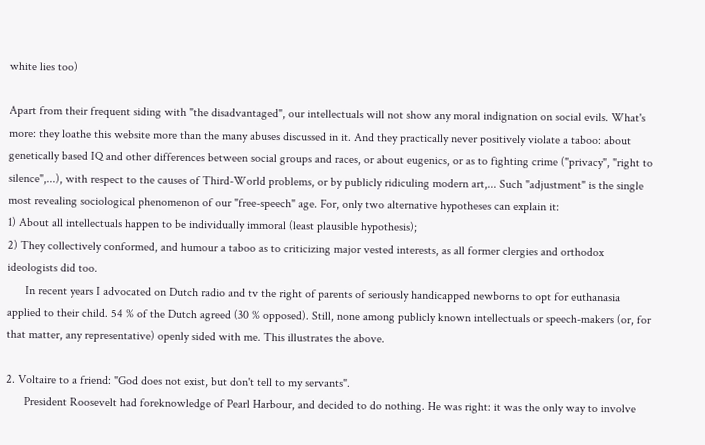white lies too)

Apart from their frequent siding with "the disadvantaged", our intellectuals will not show any moral indignation on social evils. What's more: they loathe this website more than the many abuses discussed in it. And they practically never positively violate a taboo: about genetically based IQ and other differences between social groups and races, or about eugenics, or as to fighting crime ("privacy", "right to silence",...), with respect to the causes of Third-World problems, or by publicly ridiculing modern art,... Such "adjustment" is the single most revealing sociological phenomenon of our "free-speech" age. For, only two alternative hypotheses can explain it:
1) About all intellectuals happen to be individually immoral (least plausible hypothesis);
2) They collectively conformed, and humour a taboo as to criticizing major vested interests, as all former clergies and orthodox ideologists did too.
      In recent years I advocated on Dutch radio and tv the right of parents of seriously handicapped newborns to opt for euthanasia applied to their child. 54 % of the Dutch agreed (30 % opposed). Still, none among publicly known intellectuals or speech-makers (or, for that matter, any representative) openly sided with me. This illustrates the above.

2. Voltaire to a friend: "God does not exist, but don't tell to my servants".
      President Roosevelt had foreknowledge of Pearl Harbour, and decided to do nothing. He was right: it was the only way to involve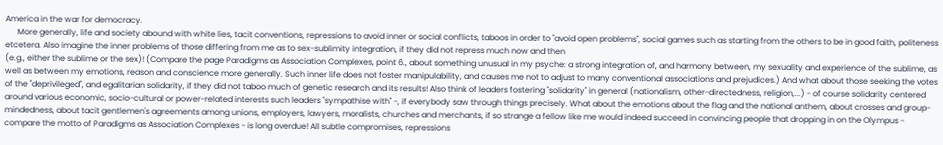America in the war for democracy.
      More generally, life and society abound with white lies, tacit conventions, repressions to avoid inner or social conflicts, taboos in order to "avoid open problems", social games such as starting from the others to be in good faith, politeness etcetera. Also imagine the inner problems of those differing from me as to sex-sublimity integration, if they did not repress much now and then
(e.g., either the sublime or the sex)! (Compare the page Paradigms as Association Complexes, point 6., about something unusual in my psyche: a strong integration of, and harmony between, my sexuality and experience of the sublime, as well as between my emotions, reason and conscience more generally. Such inner life does not foster manipulability, and causes me not to adjust to many conventional associations and prejudices.) And what about those seeking the votes of the "deprivileged", and egalitarian solidarity, if they did not taboo much of genetic research and its results! Also think of leaders fostering "solidarity" in general (nationalism, other-directedness, religion,...) - of course solidarity centered around various economic, socio-cultural or power-related interests such leaders "sympathise with" -, if everybody saw through things precisely. What about the emotions about the flag and the national anthem, about crosses and group-mindedness, about tacit gentlemen's agreements among unions, employers, lawyers, moralists, churches and merchants, if so strange a fellow like me would indeed succeed in convincing people that dropping in on the Olympus - compare the motto of Paradigms as Association Complexes - is long overdue! All subtle compromises, repressions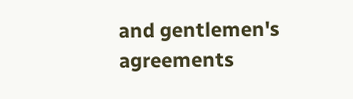and gentlemen's agreements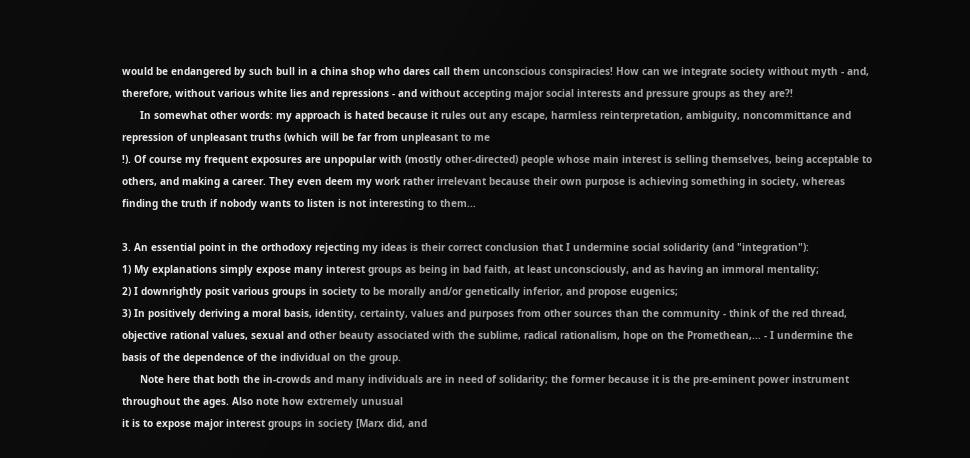would be endangered by such bull in a china shop who dares call them unconscious conspiracies! How can we integrate society without myth - and, therefore, without various white lies and repressions - and without accepting major social interests and pressure groups as they are?!
      In somewhat other words: my approach is hated because it rules out any escape, harmless reinterpretation, ambiguity, noncommittance and repression of unpleasant truths (which will be far from unpleasant to me
!). Of course my frequent exposures are unpopular with (mostly other-directed) people whose main interest is selling themselves, being acceptable to others, and making a career. They even deem my work rather irrelevant because their own purpose is achieving something in society, whereas finding the truth if nobody wants to listen is not interesting to them...

3. An essential point in the orthodoxy rejecting my ideas is their correct conclusion that I undermine social solidarity (and "integration"):
1) My explanations simply expose many interest groups as being in bad faith, at least unconsciously, and as having an immoral mentality;
2) I downrightly posit various groups in society to be morally and/or genetically inferior, and propose eugenics;
3) In positively deriving a moral basis, identity, certainty, values and purposes from other sources than the community - think of the red thread, objective rational values, sexual and other beauty associated with the sublime, radical rationalism, hope on the Promethean,... - I undermine the basis of the dependence of the individual on the group.
      Note here that both the in-crowds and many individuals are in need of solidarity; the former because it is the pre-eminent power instrument throughout the ages. Also note how extremely unusual
it is to expose major interest groups in society [Marx did, and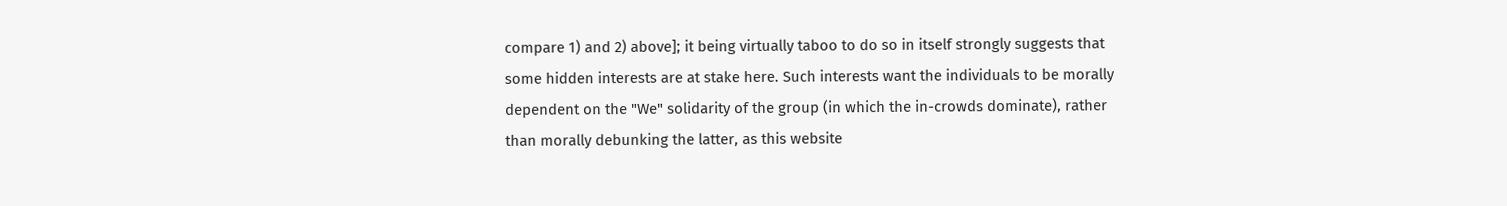compare 1) and 2) above]; it being virtually taboo to do so in itself strongly suggests that some hidden interests are at stake here. Such interests want the individuals to be morally dependent on the "We" solidarity of the group (in which the in-crowds dominate), rather than morally debunking the latter, as this website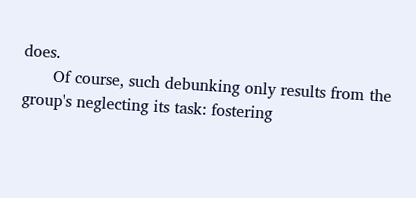does.
      Of course, such debunking only results from the group's neglecting its task: fostering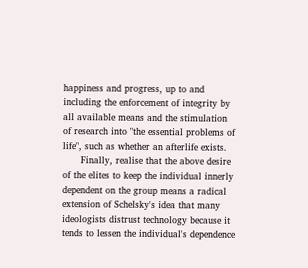happiness and progress, up to and including the enforcement of integrity by all available means and the stimulation of research into "the essential problems of life", such as whether an afterlife exists.
      Finally, realise that the above desire of the elites to keep the individual innerly dependent on the group means a radical extension of Schelsky's idea that many ideologists distrust technology because it tends to lessen the individual's dependence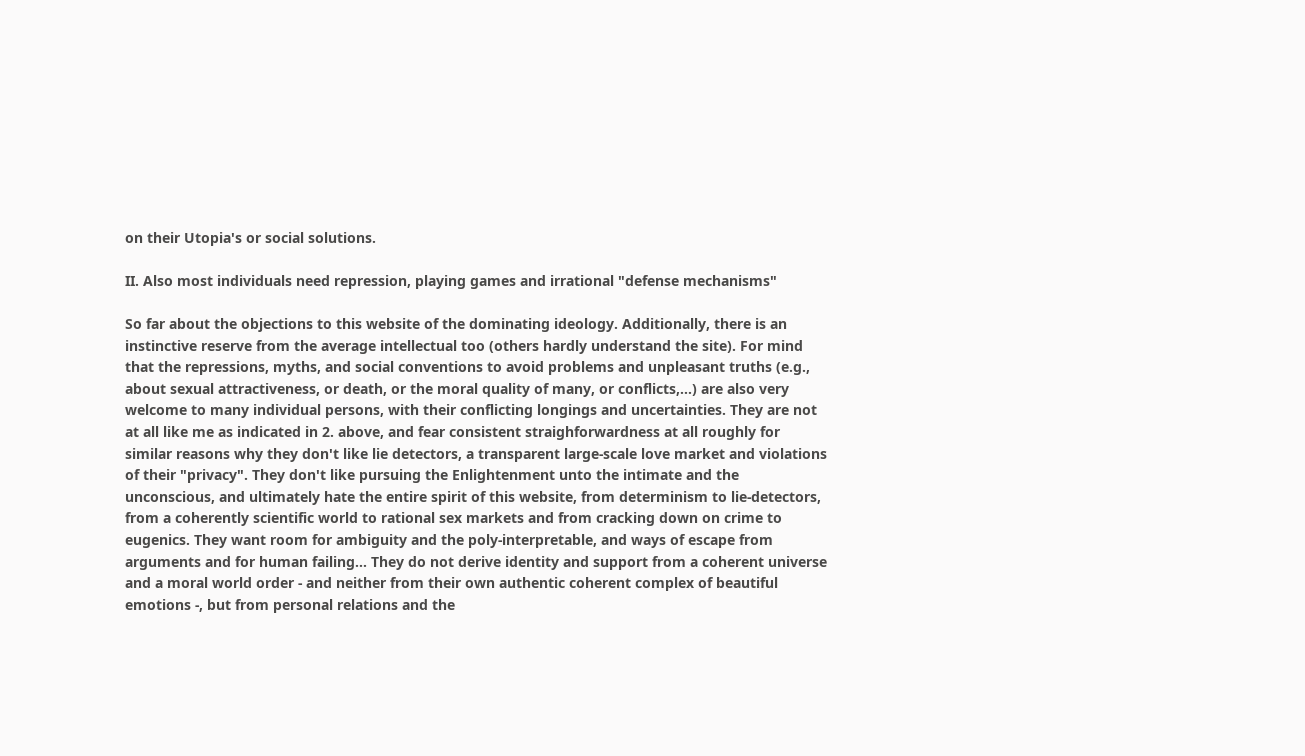on their Utopia's or social solutions.

II. Also most individuals need repression, playing games and irrational "defense mechanisms"

So far about the objections to this website of the dominating ideology. Additionally, there is an instinctive reserve from the average intellectual too (others hardly understand the site). For mind that the repressions, myths, and social conventions to avoid problems and unpleasant truths (e.g., about sexual attractiveness, or death, or the moral quality of many, or conflicts,...) are also very welcome to many individual persons, with their conflicting longings and uncertainties. They are not at all like me as indicated in 2. above, and fear consistent straighforwardness at all roughly for similar reasons why they don't like lie detectors, a transparent large-scale love market and violations of their "privacy". They don't like pursuing the Enlightenment unto the intimate and the unconscious, and ultimately hate the entire spirit of this website, from determinism to lie-detectors, from a coherently scientific world to rational sex markets and from cracking down on crime to eugenics. They want room for ambiguity and the poly-interpretable, and ways of escape from arguments and for human failing... They do not derive identity and support from a coherent universe and a moral world order - and neither from their own authentic coherent complex of beautiful emotions -, but from personal relations and the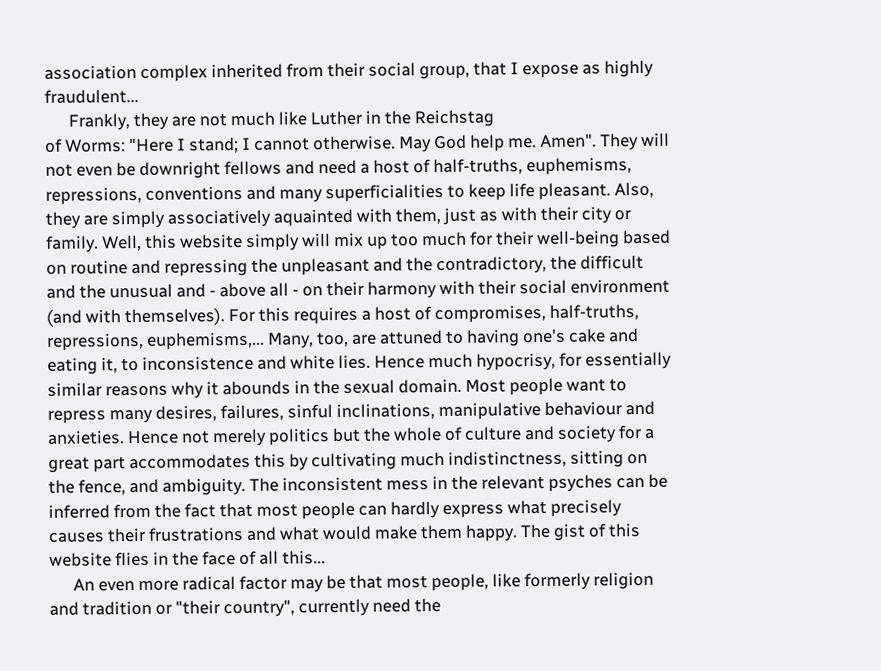association complex inherited from their social group, that I expose as highly fraudulent...
      Frankly, they are not much like Luther in the Reichstag
of Worms: "Here I stand; I cannot otherwise. May God help me. Amen". They will not even be downright fellows and need a host of half-truths, euphemisms, repressions, conventions and many superficialities to keep life pleasant. Also, they are simply associatively aquainted with them, just as with their city or family. Well, this website simply will mix up too much for their well-being based on routine and repressing the unpleasant and the contradictory, the difficult and the unusual and - above all - on their harmony with their social environment (and with themselves). For this requires a host of compromises, half-truths, repressions, euphemisms,... Many, too, are attuned to having one's cake and eating it, to inconsistence and white lies. Hence much hypocrisy, for essentially similar reasons why it abounds in the sexual domain. Most people want to repress many desires, failures, sinful inclinations, manipulative behaviour and anxieties. Hence not merely politics but the whole of culture and society for a great part accommodates this by cultivating much indistinctness, sitting on the fence, and ambiguity. The inconsistent mess in the relevant psyches can be inferred from the fact that most people can hardly express what precisely causes their frustrations and what would make them happy. The gist of this website flies in the face of all this...
      An even more radical factor may be that most people, like formerly religion and tradition or "their country", currently need the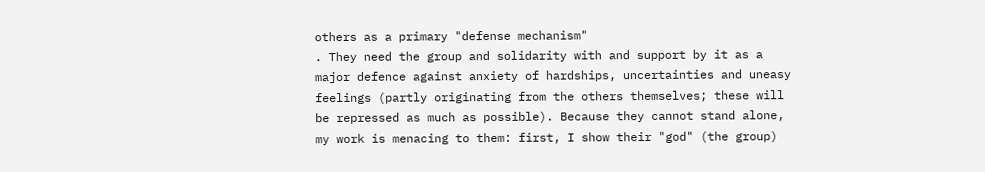others as a primary "defense mechanism"
. They need the group and solidarity with and support by it as a major defence against anxiety of hardships, uncertainties and uneasy feelings (partly originating from the others themselves; these will be repressed as much as possible). Because they cannot stand alone, my work is menacing to them: first, I show their "god" (the group)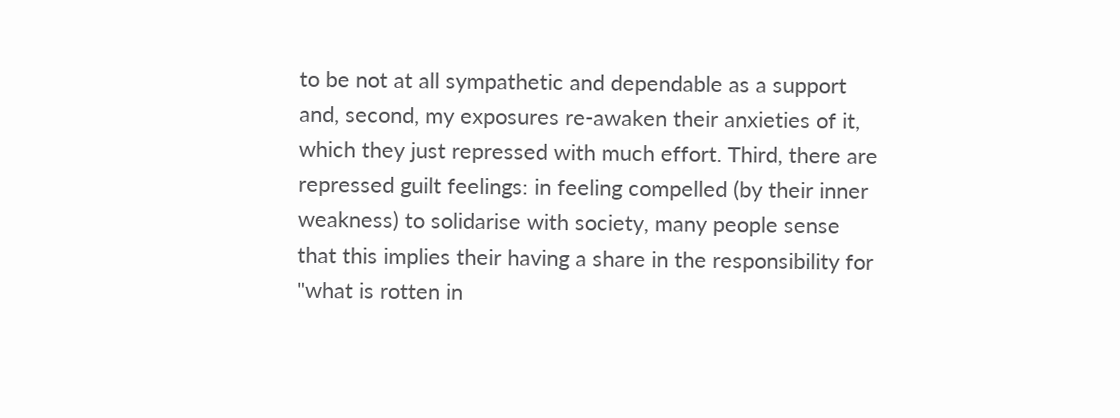to be not at all sympathetic and dependable as a support and, second, my exposures re-awaken their anxieties of it, which they just repressed with much effort. Third, there are repressed guilt feelings: in feeling compelled (by their inner weakness) to solidarise with society, many people sense that this implies their having a share in the responsibility for "what is rotten in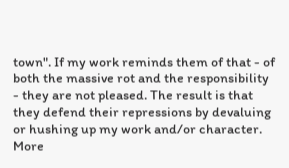town". If my work reminds them of that - of both the massive rot and the responsibility - they are not pleased. The result is that they defend their repressions by devaluing or hushing up my work and/or character. More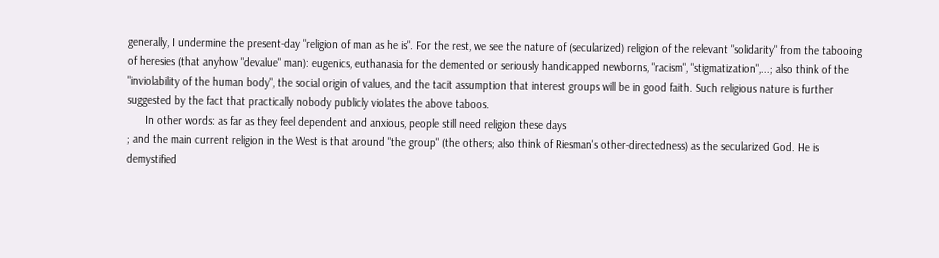generally, I undermine the present-day "religion of man as he is". For the rest, we see the nature of (secularized) religion of the relevant "solidarity" from the tabooing of heresies (that anyhow "devalue" man): eugenics, euthanasia for the demented or seriously handicapped newborns, "racism", "stigmatization",...; also think of the "inviolability of the human body", the social origin of values, and the tacit assumption that interest groups will be in good faith. Such religious nature is further suggested by the fact that practically nobody publicly violates the above taboos.
      In other words: as far as they feel dependent and anxious, people still need religion these days
; and the main current religion in the West is that around "the group" (the others; also think of Riesman's other-directedness) as the secularized God. He is demystified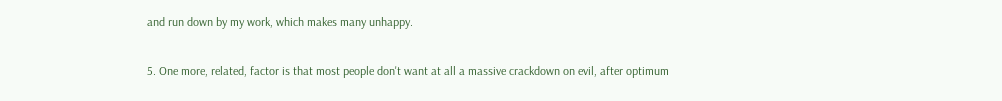and run down by my work, which makes many unhappy.

5. One more, related, factor is that most people don't want at all a massive crackdown on evil, after optimum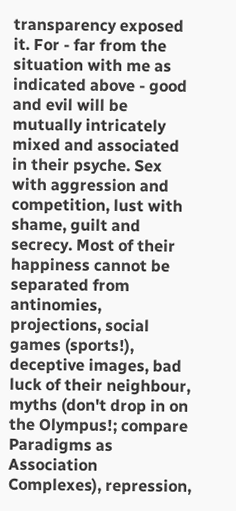transparency exposed it. For - far from the situation with me as indicated above - good and evil will be mutually intricately mixed and associated in their psyche. Sex with aggression and competition, lust with shame, guilt and secrecy. Most of their happiness cannot be separated from antinomies, projections, social games (sports!), deceptive images, bad luck of their neighbour, myths (don't drop in on the Olympus!; compare Paradigms as Association Complexes), repression,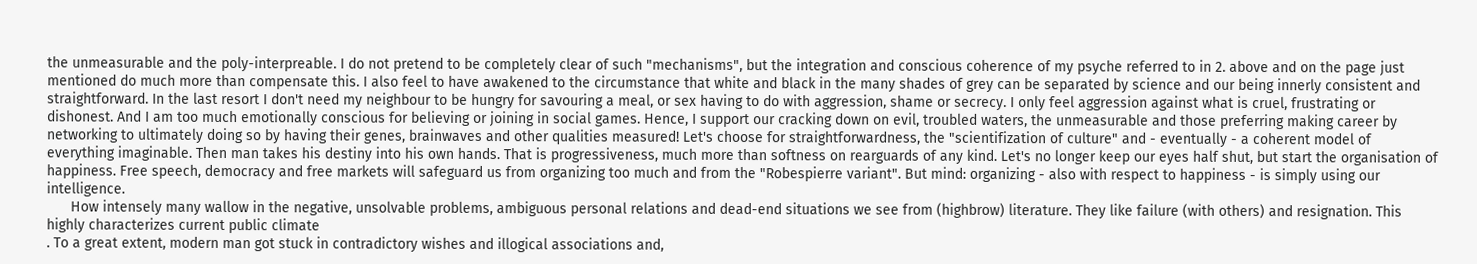the unmeasurable and the poly-interpreable. I do not pretend to be completely clear of such "mechanisms", but the integration and conscious coherence of my psyche referred to in 2. above and on the page just mentioned do much more than compensate this. I also feel to have awakened to the circumstance that white and black in the many shades of grey can be separated by science and our being innerly consistent and straightforward. In the last resort I don't need my neighbour to be hungry for savouring a meal, or sex having to do with aggression, shame or secrecy. I only feel aggression against what is cruel, frustrating or dishonest. And I am too much emotionally conscious for believing or joining in social games. Hence, I support our cracking down on evil, troubled waters, the unmeasurable and those preferring making career by networking to ultimately doing so by having their genes, brainwaves and other qualities measured! Let's choose for straightforwardness, the "scientifization of culture" and - eventually - a coherent model of everything imaginable. Then man takes his destiny into his own hands. That is progressiveness, much more than softness on rearguards of any kind. Let's no longer keep our eyes half shut, but start the organisation of happiness. Free speech, democracy and free markets will safeguard us from organizing too much and from the "Robespierre variant". But mind: organizing - also with respect to happiness - is simply using our intelligence.
      How intensely many wallow in the negative, unsolvable problems, ambiguous personal relations and dead-end situations we see from (highbrow) literature. They like failure (with others) and resignation. This highly characterizes current public climate
. To a great extent, modern man got stuck in contradictory wishes and illogical associations and,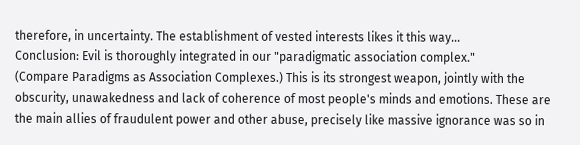therefore, in uncertainty. The establishment of vested interests likes it this way...
Conclusion: Evil is thoroughly integrated in our "paradigmatic association complex."
(Compare Paradigms as Association Complexes.) This is its strongest weapon, jointly with the obscurity, unawakedness and lack of coherence of most people's minds and emotions. These are the main allies of fraudulent power and other abuse, precisely like massive ignorance was so in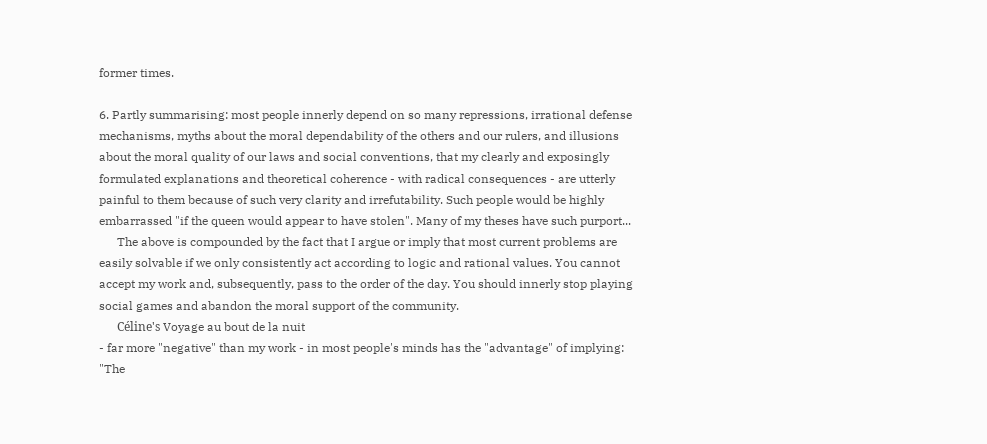former times.

6. Partly summarising: most people innerly depend on so many repressions, irrational defense mechanisms, myths about the moral dependability of the others and our rulers, and illusions about the moral quality of our laws and social conventions, that my clearly and exposingly formulated explanations and theoretical coherence - with radical consequences - are utterly painful to them because of such very clarity and irrefutability. Such people would be highly embarrassed "if the queen would appear to have stolen". Many of my theses have such purport...
      The above is compounded by the fact that I argue or imply that most current problems are easily solvable if we only consistently act according to logic and rational values. You cannot accept my work and, subsequently, pass to the order of the day. You should innerly stop playing social games and abandon the moral support of the community.
      Céline's Voyage au bout de la nuit
- far more "negative" than my work - in most people's minds has the "advantage" of implying: "The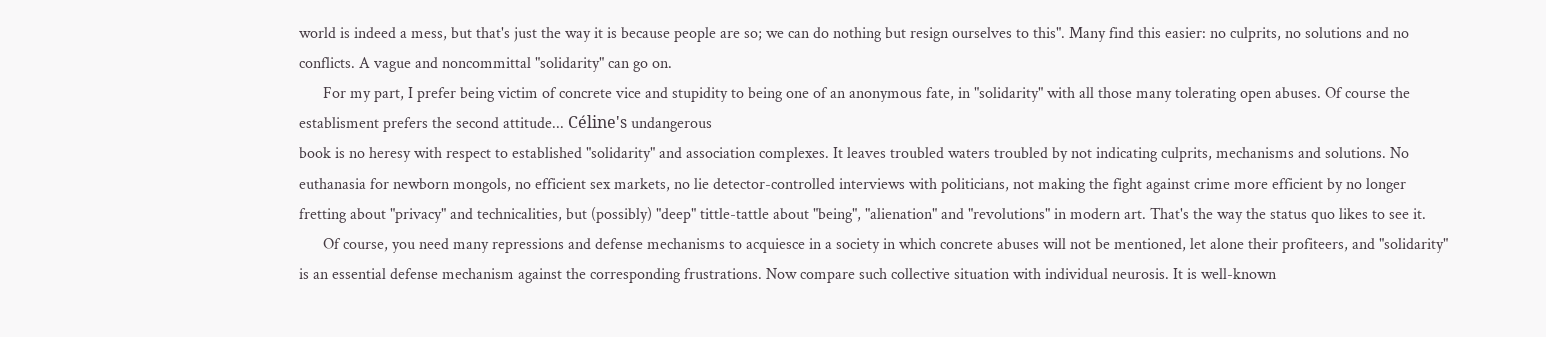world is indeed a mess, but that's just the way it is because people are so; we can do nothing but resign ourselves to this". Many find this easier: no culprits, no solutions and no conflicts. A vague and noncommittal "solidarity" can go on.
      For my part, I prefer being victim of concrete vice and stupidity to being one of an anonymous fate, in "solidarity" with all those many tolerating open abuses. Of course the establisment prefers the second attitude... Céline's undangerous
book is no heresy with respect to established "solidarity" and association complexes. It leaves troubled waters troubled by not indicating culprits, mechanisms and solutions. No euthanasia for newborn mongols, no efficient sex markets, no lie detector-controlled interviews with politicians, not making the fight against crime more efficient by no longer fretting about "privacy" and technicalities, but (possibly) "deep" tittle-tattle about "being", "alienation" and "revolutions" in modern art. That's the way the status quo likes to see it.
      Of course, you need many repressions and defense mechanisms to acquiesce in a society in which concrete abuses will not be mentioned, let alone their profiteers, and "solidarity" is an essential defense mechanism against the corresponding frustrations. Now compare such collective situation with individual neurosis. It is well-known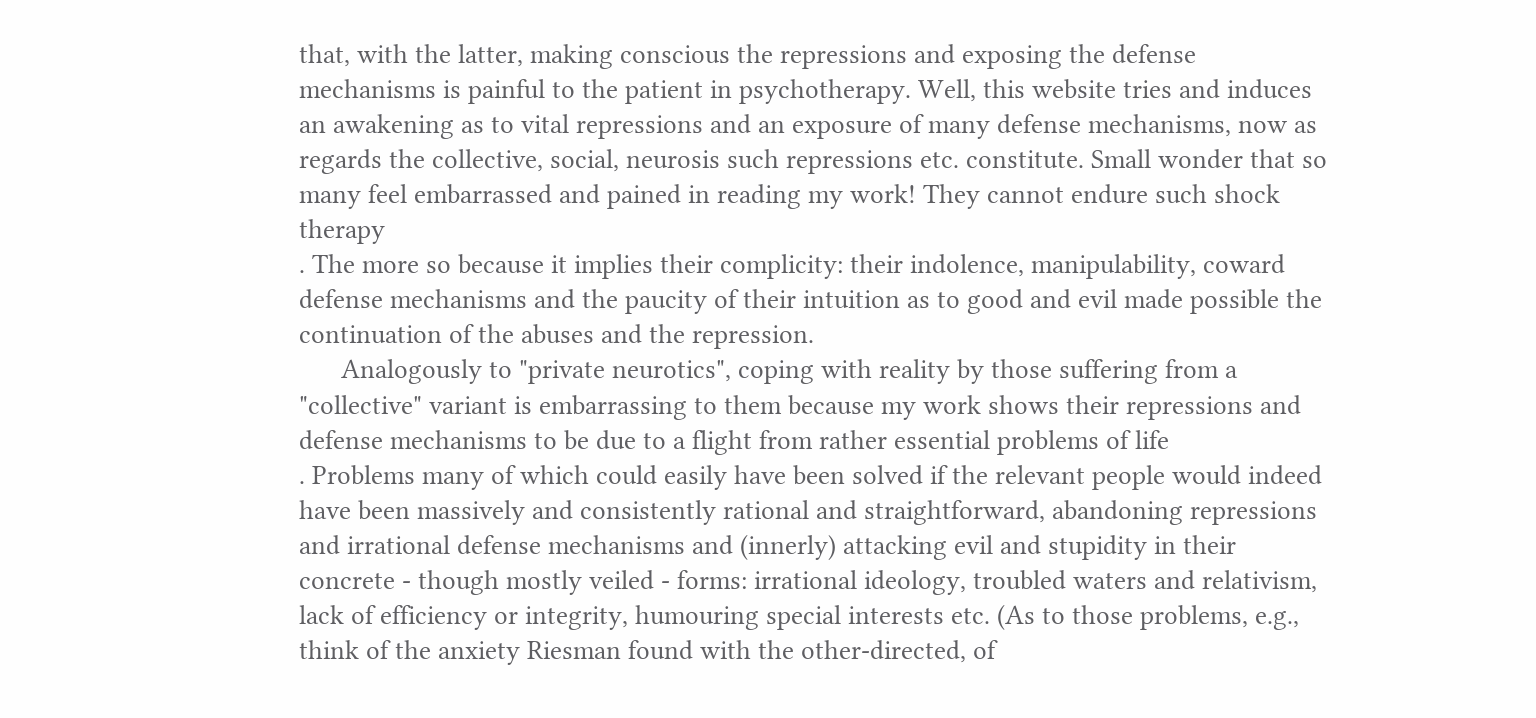that, with the latter, making conscious the repressions and exposing the defense mechanisms is painful to the patient in psychotherapy. Well, this website tries and induces an awakening as to vital repressions and an exposure of many defense mechanisms, now as regards the collective, social, neurosis such repressions etc. constitute. Small wonder that so many feel embarrassed and pained in reading my work! They cannot endure such shock therapy
. The more so because it implies their complicity: their indolence, manipulability, coward defense mechanisms and the paucity of their intuition as to good and evil made possible the continuation of the abuses and the repression.
      Analogously to "private neurotics", coping with reality by those suffering from a "collective" variant is embarrassing to them because my work shows their repressions and defense mechanisms to be due to a flight from rather essential problems of life
. Problems many of which could easily have been solved if the relevant people would indeed have been massively and consistently rational and straightforward, abandoning repressions and irrational defense mechanisms and (innerly) attacking evil and stupidity in their concrete - though mostly veiled - forms: irrational ideology, troubled waters and relativism, lack of efficiency or integrity, humouring special interests etc. (As to those problems, e.g., think of the anxiety Riesman found with the other-directed, of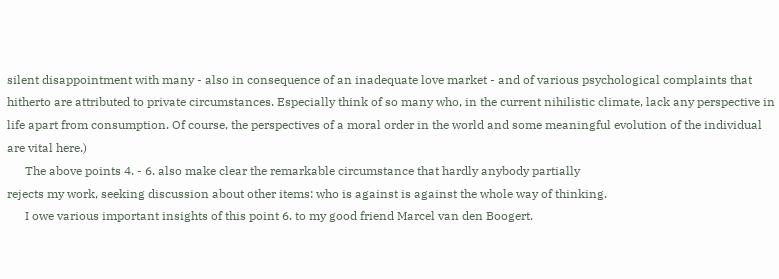silent disappointment with many - also in consequence of an inadequate love market - and of various psychological complaints that hitherto are attributed to private circumstances. Especially think of so many who, in the current nihilistic climate, lack any perspective in life apart from consumption. Of course, the perspectives of a moral order in the world and some meaningful evolution of the individual are vital here.)
      The above points 4. - 6. also make clear the remarkable circumstance that hardly anybody partially
rejects my work, seeking discussion about other items: who is against is against the whole way of thinking.
      I owe various important insights of this point 6. to my good friend Marcel van den Boogert.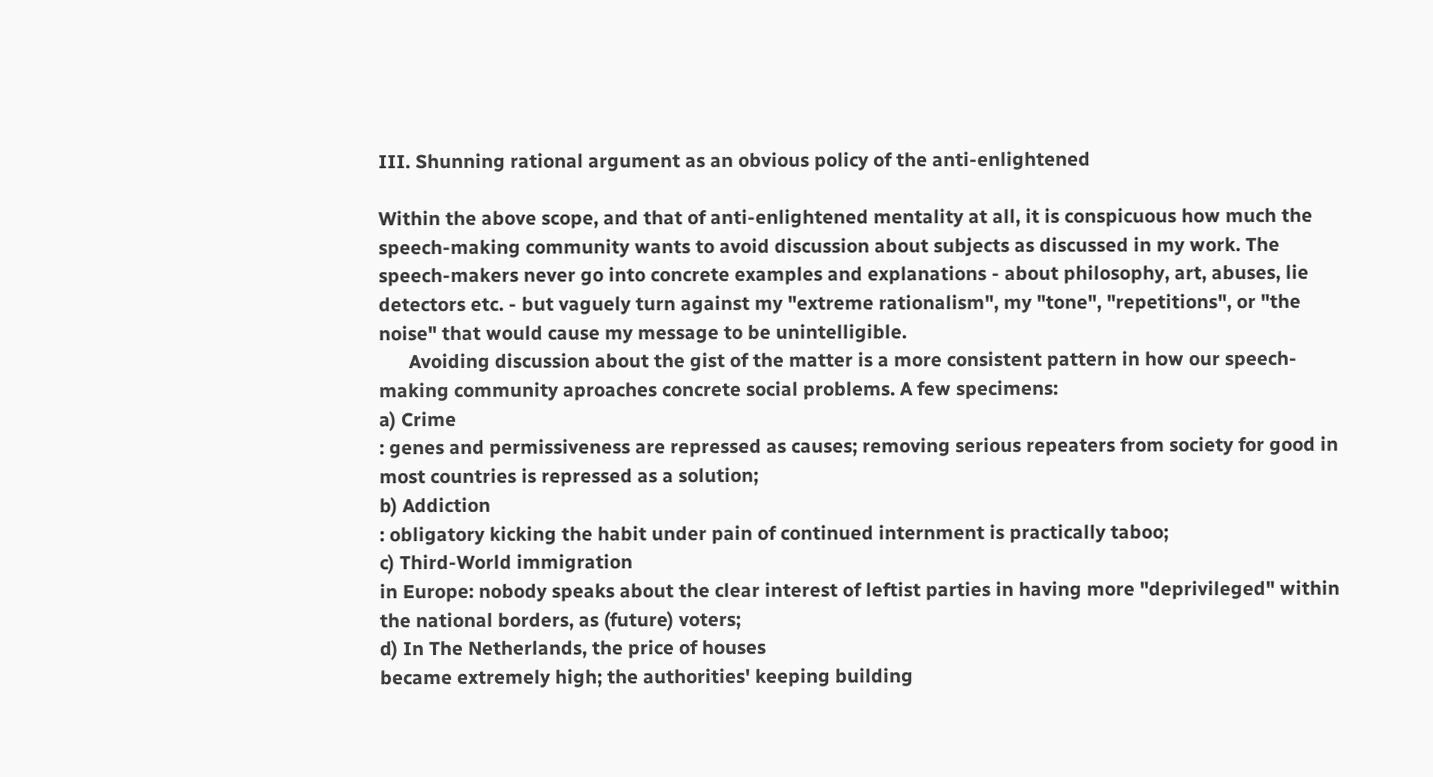III. Shunning rational argument as an obvious policy of the anti-enlightened

Within the above scope, and that of anti-enlightened mentality at all, it is conspicuous how much the speech-making community wants to avoid discussion about subjects as discussed in my work. The speech-makers never go into concrete examples and explanations - about philosophy, art, abuses, lie detectors etc. - but vaguely turn against my "extreme rationalism", my "tone", "repetitions", or "the noise" that would cause my message to be unintelligible.
      Avoiding discussion about the gist of the matter is a more consistent pattern in how our speech-making community aproaches concrete social problems. A few specimens:
a) Crime
: genes and permissiveness are repressed as causes; removing serious repeaters from society for good in most countries is repressed as a solution;
b) Addiction
: obligatory kicking the habit under pain of continued internment is practically taboo;
c) Third-World immigration
in Europe: nobody speaks about the clear interest of leftist parties in having more "deprivileged" within the national borders, as (future) voters;
d) In The Netherlands, the price of houses
became extremely high; the authorities' keeping building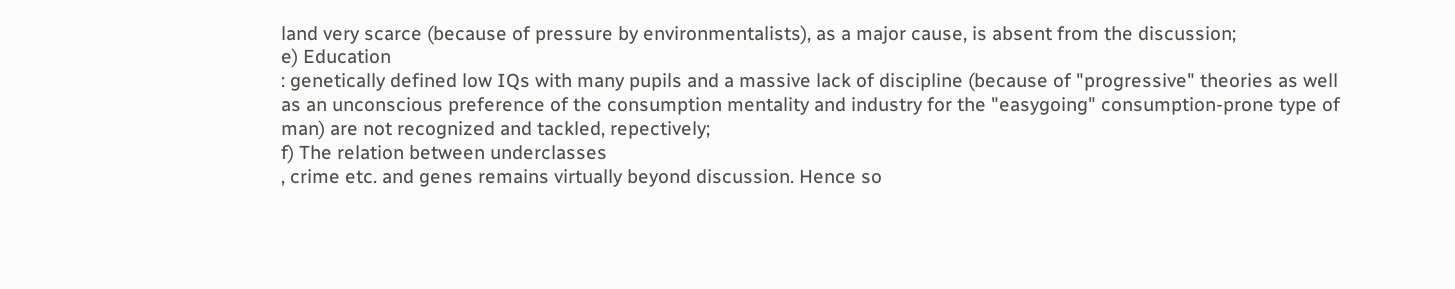land very scarce (because of pressure by environmentalists), as a major cause, is absent from the discussion;
e) Education
: genetically defined low IQs with many pupils and a massive lack of discipline (because of "progressive" theories as well as an unconscious preference of the consumption mentality and industry for the "easygoing" consumption-prone type of man) are not recognized and tackled, repectively;
f) The relation between underclasses
, crime etc. and genes remains virtually beyond discussion. Hence so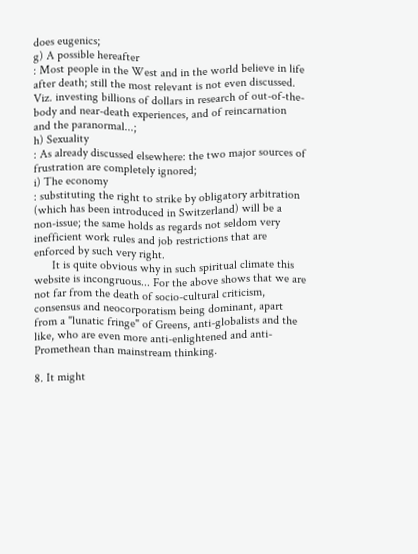does eugenics;
g) A possible hereafter
: Most people in the West and in the world believe in life after death; still the most relevant is not even discussed. Viz. investing billions of dollars in research of out-of-the-body and near-death experiences, and of reincarnation and the paranormal...;
h) Sexuality
: As already discussed elsewhere: the two major sources of frustration are completely ignored;
i) The economy
: substituting the right to strike by obligatory arbitration (which has been introduced in Switzerland) will be a non-issue; the same holds as regards not seldom very inefficient work rules and job restrictions that are enforced by such very right.
      It is quite obvious why in such spiritual climate this website is incongruous... For the above shows that we are not far from the death of socio-cultural criticism, consensus and neocorporatism being dominant, apart from a "lunatic fringe" of Greens, anti-globalists and the like, who are even more anti-enlightened and anti-Promethean than mainstream thinking.

8. It might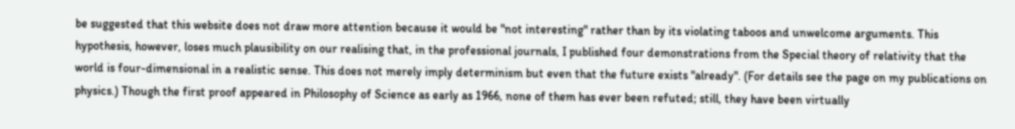be suggested that this website does not draw more attention because it would be "not interesting" rather than by its violating taboos and unwelcome arguments. This hypothesis, however, loses much plausibility on our realising that, in the professional journals, I published four demonstrations from the Special theory of relativity that the world is four-dimensional in a realistic sense. This does not merely imply determinism but even that the future exists "already". (For details see the page on my publications on physics.) Though the first proof appeared in Philosophy of Science as early as 1966, none of them has ever been refuted; still, they have been virtually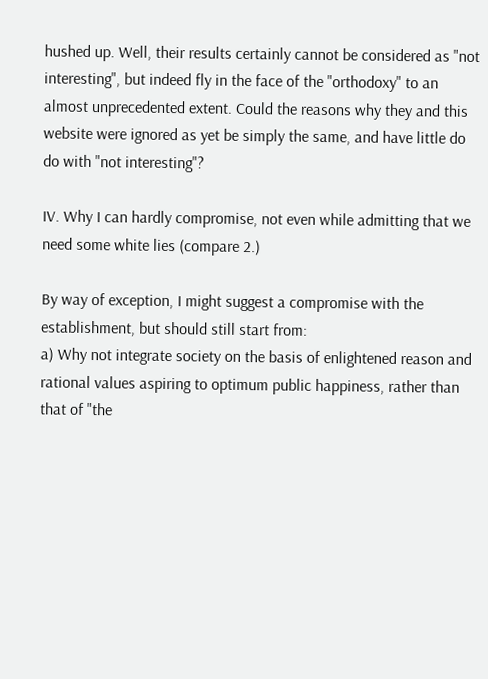hushed up. Well, their results certainly cannot be considered as "not interesting", but indeed fly in the face of the "orthodoxy" to an almost unprecedented extent. Could the reasons why they and this website were ignored as yet be simply the same, and have little do do with "not interesting"?

IV. Why I can hardly compromise, not even while admitting that we need some white lies (compare 2.)

By way of exception, I might suggest a compromise with the establishment, but should still start from:
a) Why not integrate society on the basis of enlightened reason and rational values aspiring to optimum public happiness, rather than that of "the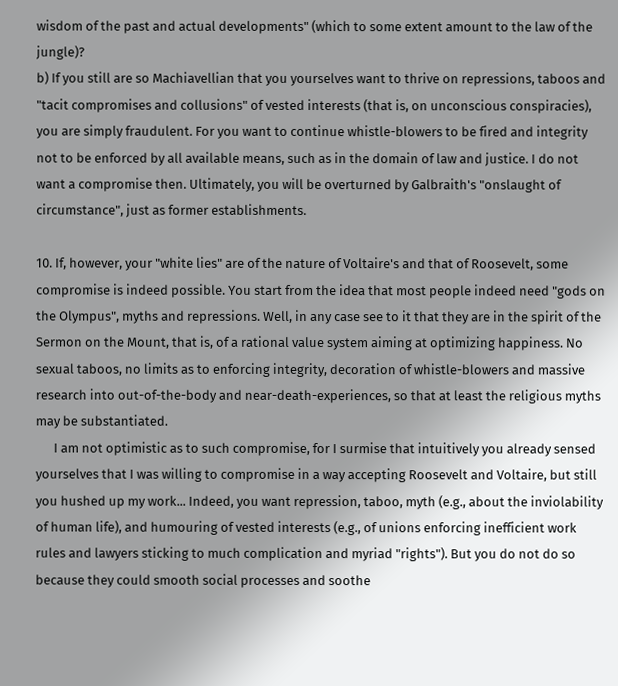wisdom of the past and actual developments" (which to some extent amount to the law of the jungle)?
b) If you still are so Machiavellian that you yourselves want to thrive on repressions, taboos and "tacit compromises and collusions" of vested interests (that is, on unconscious conspiracies), you are simply fraudulent. For you want to continue whistle-blowers to be fired and integrity not to be enforced by all available means, such as in the domain of law and justice. I do not want a compromise then. Ultimately, you will be overturned by Galbraith's "onslaught of circumstance", just as former establishments.

10. If, however, your "white lies" are of the nature of Voltaire's and that of Roosevelt, some compromise is indeed possible. You start from the idea that most people indeed need "gods on the Olympus", myths and repressions. Well, in any case see to it that they are in the spirit of the Sermon on the Mount, that is, of a rational value system aiming at optimizing happiness. No sexual taboos, no limits as to enforcing integrity, decoration of whistle-blowers and massive research into out-of-the-body and near-death-experiences, so that at least the religious myths may be substantiated.
      I am not optimistic as to such compromise, for I surmise that intuitively you already sensed yourselves that I was willing to compromise in a way accepting Roosevelt and Voltaire, but still you hushed up my work... Indeed, you want repression, taboo, myth (e.g., about the inviolability of human life), and humouring of vested interests (e.g., of unions enforcing inefficient work rules and lawyers sticking to much complication and myriad "rights"). But you do not do so because they could smooth social processes and soothe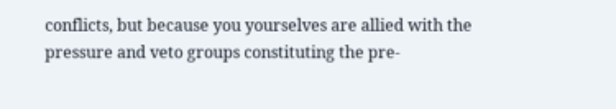conflicts, but because you yourselves are allied with the pressure and veto groups constituting the pre-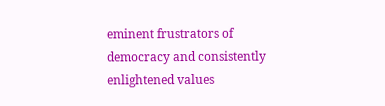eminent frustrators of democracy and consistently enlightened values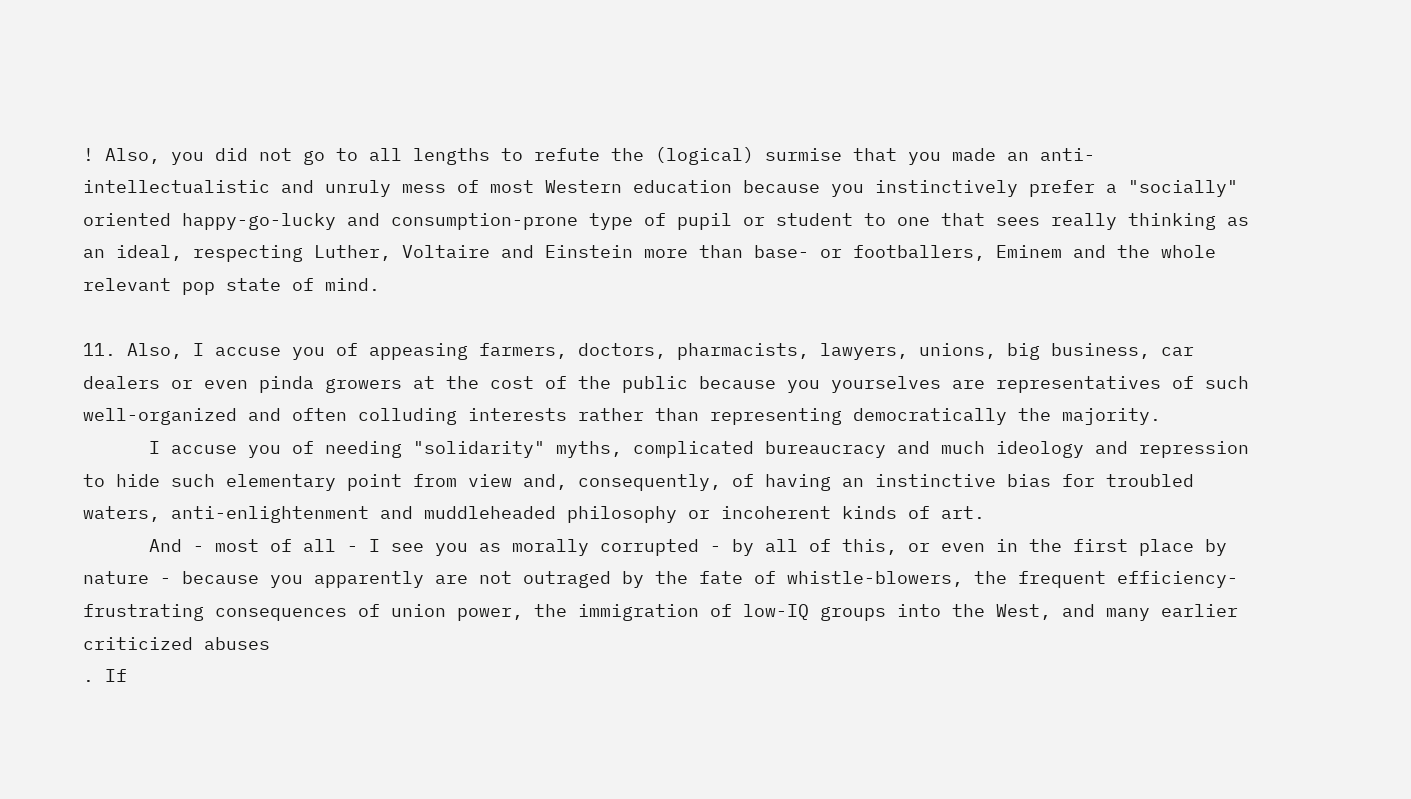! Also, you did not go to all lengths to refute the (logical) surmise that you made an anti-intellectualistic and unruly mess of most Western education because you instinctively prefer a "socially" oriented happy-go-lucky and consumption-prone type of pupil or student to one that sees really thinking as an ideal, respecting Luther, Voltaire and Einstein more than base- or footballers, Eminem and the whole relevant pop state of mind.

11. Also, I accuse you of appeasing farmers, doctors, pharmacists, lawyers, unions, big business, car dealers or even pinda growers at the cost of the public because you yourselves are representatives of such well-organized and often colluding interests rather than representing democratically the majority.
      I accuse you of needing "solidarity" myths, complicated bureaucracy and much ideology and repression to hide such elementary point from view and, consequently, of having an instinctive bias for troubled waters, anti-enlightenment and muddleheaded philosophy or incoherent kinds of art.
      And - most of all - I see you as morally corrupted - by all of this, or even in the first place by nature - because you apparently are not outraged by the fate of whistle-blowers, the frequent efficiency-frustrating consequences of union power, the immigration of low-IQ groups into the West, and many earlier criticized abuses
. If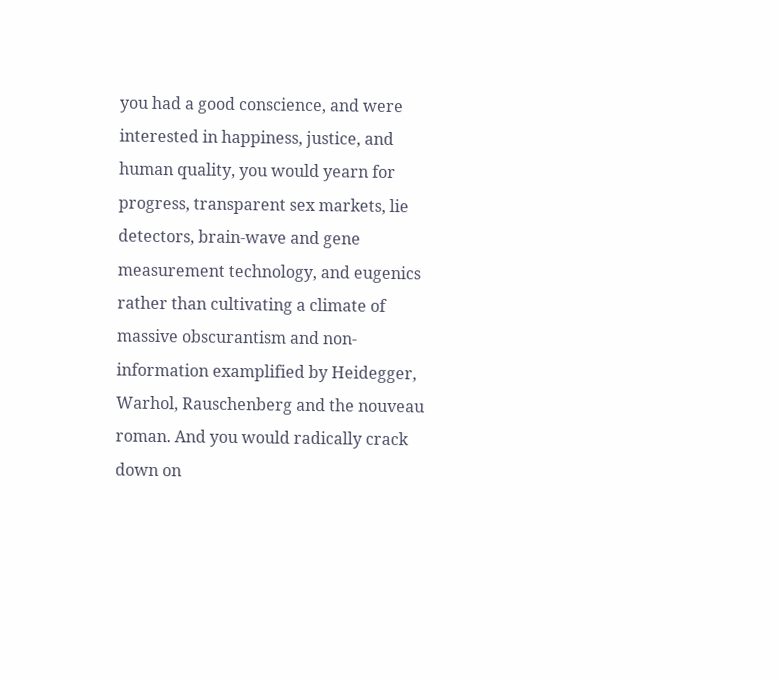you had a good conscience, and were interested in happiness, justice, and human quality, you would yearn for progress, transparent sex markets, lie detectors, brain-wave and gene measurement technology, and eugenics rather than cultivating a climate of massive obscurantism and non-information examplified by Heidegger, Warhol, Rauschenberg and the nouveau roman. And you would radically crack down on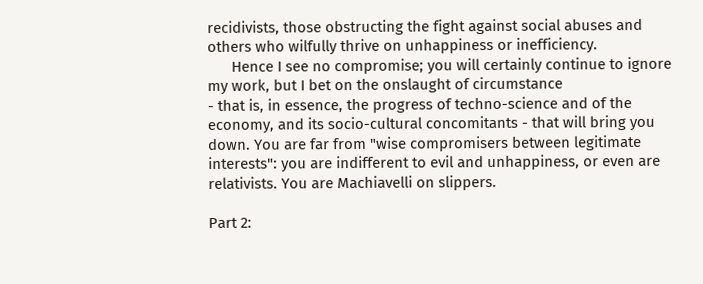recidivists, those obstructing the fight against social abuses and others who wilfully thrive on unhappiness or inefficiency.
      Hence I see no compromise; you will certainly continue to ignore my work, but I bet on the onslaught of circumstance
- that is, in essence, the progress of techno-science and of the economy, and its socio-cultural concomitants - that will bring you down. You are far from "wise compromisers between legitimate interests": you are indifferent to evil and unhappiness, or even are relativists. You are Machiavelli on slippers.

Part 2: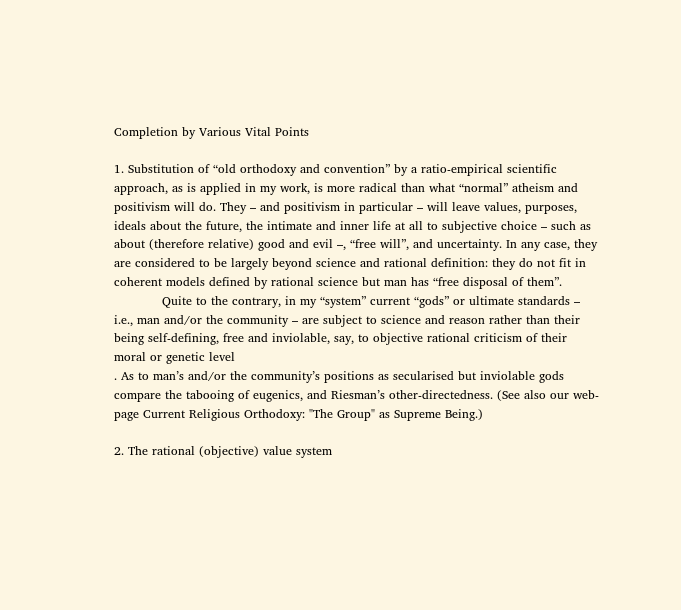Completion by Various Vital Points

1. Substitution of “old orthodoxy and convention” by a ratio-empirical scientific approach, as is applied in my work, is more radical than what “normal” atheism and positivism will do. They – and positivism in particular – will leave values, purposes, ideals about the future, the intimate and inner life at all to subjective choice – such as about (therefore relative) good and evil –, “free will”, and uncertainty. In any case, they are considered to be largely beyond science and rational definition: they do not fit in coherent models defined by rational science but man has “free disposal of them”.
            Quite to the contrary, in my “system” current “gods” or ultimate standards – i.e., man and/or the community – are subject to science and reason rather than their being self-defining, free and inviolable, say, to objective rational criticism of their moral or genetic level
. As to man’s and/or the community’s positions as secularised but inviolable gods compare the tabooing of eugenics, and Riesman’s other-directedness. (See also our web-page Current Religious Orthodoxy: "The Group" as Supreme Being.)

2. The rational (objective) value system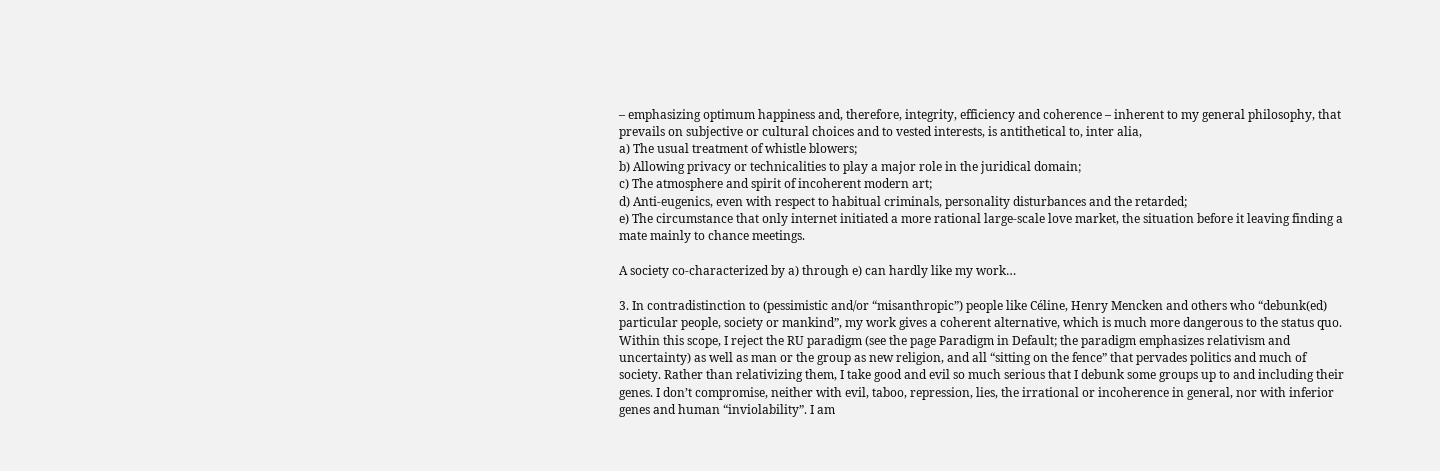– emphasizing optimum happiness and, therefore, integrity, efficiency and coherence – inherent to my general philosophy, that prevails on subjective or cultural choices and to vested interests, is antithetical to, inter alia,
a) The usual treatment of whistle blowers;
b) Allowing privacy or technicalities to play a major role in the juridical domain;
c) The atmosphere and spirit of incoherent modern art;
d) Anti-eugenics, even with respect to habitual criminals, personality disturbances and the retarded;
e) The circumstance that only internet initiated a more rational large-scale love market, the situation before it leaving finding a mate mainly to chance meetings.

A society co-characterized by a) through e) can hardly like my work…

3. In contradistinction to (pessimistic and/or “misanthropic”) people like Céline, Henry Mencken and others who “debunk(ed) particular people, society or mankind”, my work gives a coherent alternative, which is much more dangerous to the status quo. Within this scope, I reject the RU paradigm (see the page Paradigm in Default; the paradigm emphasizes relativism and uncertainty) as well as man or the group as new religion, and all “sitting on the fence” that pervades politics and much of society. Rather than relativizing them, I take good and evil so much serious that I debunk some groups up to and including their genes. I don’t compromise, neither with evil, taboo, repression, lies, the irrational or incoherence in general, nor with inferior genes and human “inviolability”. I am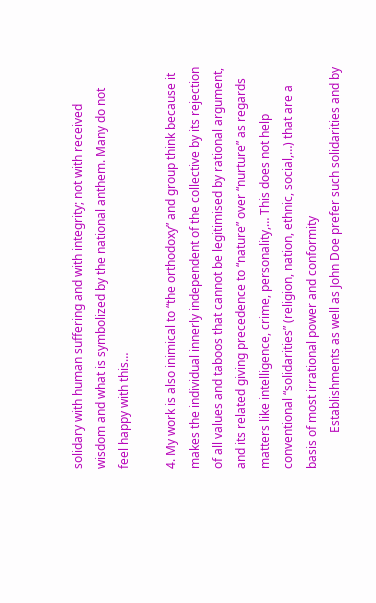solidary with human suffering and with integrity; not with received wisdom and what is symbolized by the national anthem. Many do not feel happy with this…

4. My work is also inimical to “the orthodoxy” and group think because it makes the individual innerly independent of the collective by its rejection of all values and taboos that cannot be legitimised by rational argument, and its related giving precedence to “nature” over “nurture” as regards matters like intelligence, crime, personality,… This does not help conventional “solidarities” (religion, nation, ethnic, social,…) that are a basis of most irrational power and conformity
            Establishments as well as John Doe prefer such solidarities and by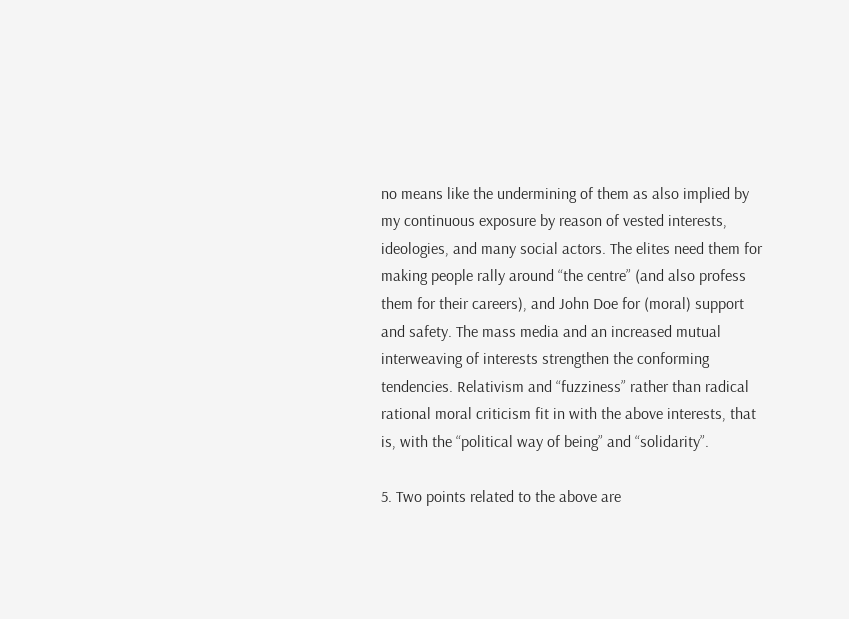no means like the undermining of them as also implied by my continuous exposure by reason of vested interests, ideologies, and many social actors. The elites need them for making people rally around “the centre” (and also profess them for their careers), and John Doe for (moral) support and safety. The mass media and an increased mutual interweaving of interests strengthen the conforming tendencies. Relativism and “fuzziness” rather than radical rational moral criticism fit in with the above interests, that is, with the “political way of being” and “solidarity”.

5. Two points related to the above are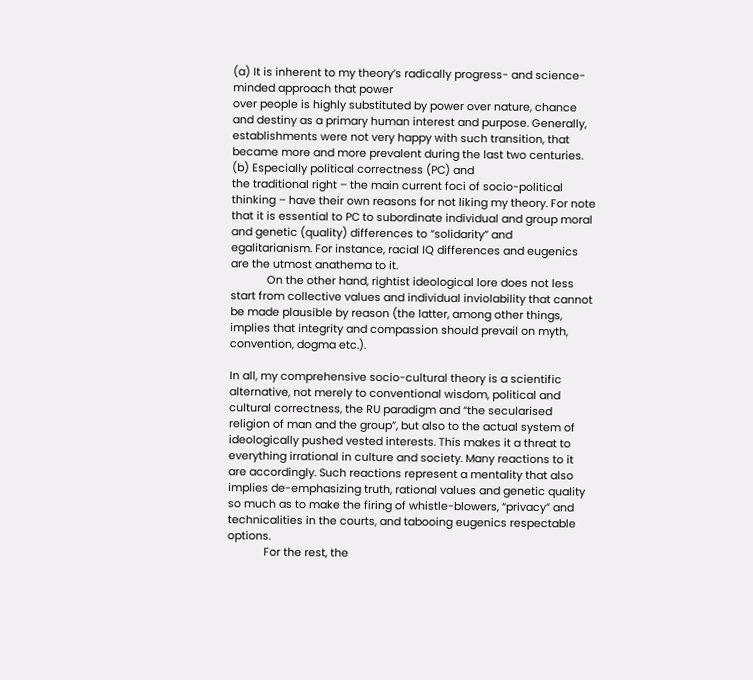(a) It is inherent to my theory’s radically progress- and science-minded approach that power
over people is highly substituted by power over nature, chance and destiny as a primary human interest and purpose. Generally, establishments were not very happy with such transition, that became more and more prevalent during the last two centuries.
(b) Especially political correctness (PC) and
the traditional right – the main current foci of socio-political thinking – have their own reasons for not liking my theory. For note that it is essential to PC to subordinate individual and group moral and genetic (quality) differences to “solidarity” and egalitarianism. For instance, racial IQ differences and eugenics are the utmost anathema to it.
            On the other hand, rightist ideological lore does not less start from collective values and individual inviolability that cannot be made plausible by reason (the latter, among other things, implies that integrity and compassion should prevail on myth, convention, dogma etc.).

In all, my comprehensive socio-cultural theory is a scientific alternative, not merely to conventional wisdom, political and cultural correctness, the RU paradigm and “the secularised religion of man and the group”, but also to the actual system of ideologically pushed vested interests. This makes it a threat to everything irrational in culture and society. Many reactions to it are accordingly. Such reactions represent a mentality that also implies de-emphasizing truth, rational values and genetic quality so much as to make the firing of whistle-blowers, “privacy” and technicalities in the courts, and tabooing eugenics respectable options.
            For the rest, the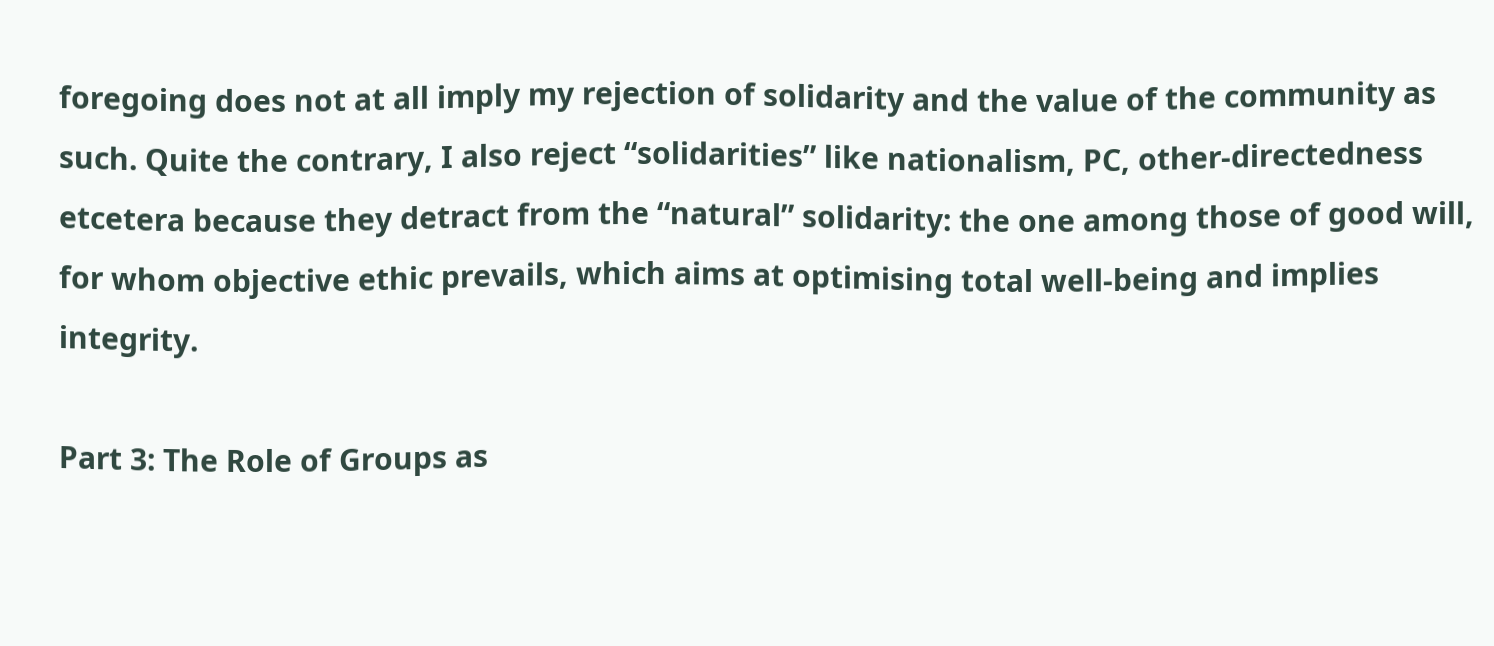foregoing does not at all imply my rejection of solidarity and the value of the community as such. Quite the contrary, I also reject “solidarities” like nationalism, PC, other-directedness etcetera because they detract from the “natural” solidarity: the one among those of good will, for whom objective ethic prevails, which aims at optimising total well-being and implies integrity.

Part 3: The Role of Groups as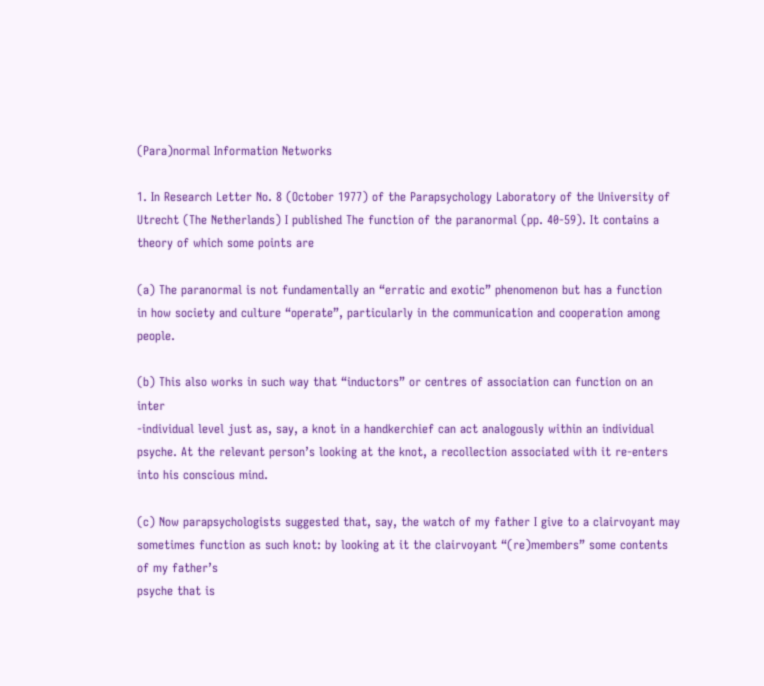(Para)normal Information Networks

1. In Research Letter No. 8 (October 1977) of the Parapsychology Laboratory of the University of Utrecht (The Netherlands) I published The function of the paranormal (pp. 40-59). It contains a theory of which some points are

(a) The paranormal is not fundamentally an “erratic and exotic” phenomenon but has a function
in how society and culture “operate”, particularly in the communication and cooperation among people.

(b) This also works in such way that “inductors” or centres of association can function on an inter
-individual level just as, say, a knot in a handkerchief can act analogously within an individual psyche. At the relevant person’s looking at the knot, a recollection associated with it re-enters into his conscious mind.

(c) Now parapsychologists suggested that, say, the watch of my father I give to a clairvoyant may sometimes function as such knot: by looking at it the clairvoyant “(re)members” some contents of my father’s
psyche that is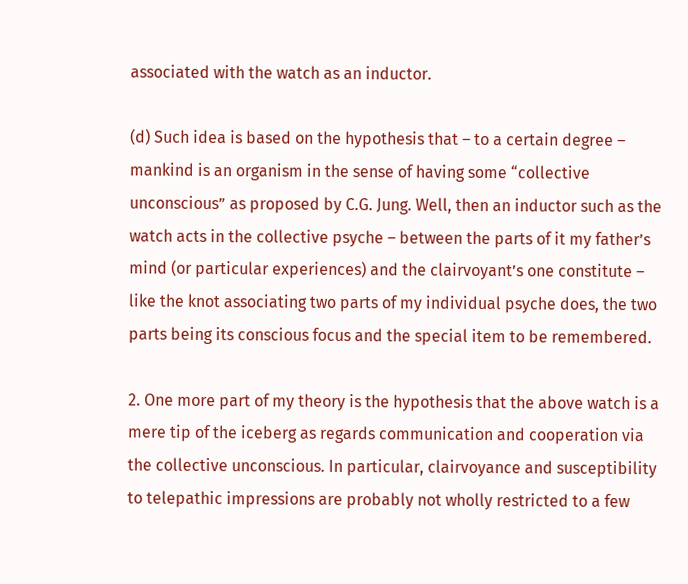associated with the watch as an inductor.

(d) Such idea is based on the hypothesis that – to a certain degree – mankind is an organism in the sense of having some “collective unconscious” as proposed by C.G. Jung. Well, then an inductor such as the watch acts in the collective psyche – between the parts of it my father’s mind (or particular experiences) and the clairvoyant’s one constitute – like the knot associating two parts of my individual psyche does, the two parts being its conscious focus and the special item to be remembered.

2. One more part of my theory is the hypothesis that the above watch is a mere tip of the iceberg as regards communication and cooperation via the collective unconscious. In particular, clairvoyance and susceptibility to telepathic impressions are probably not wholly restricted to a few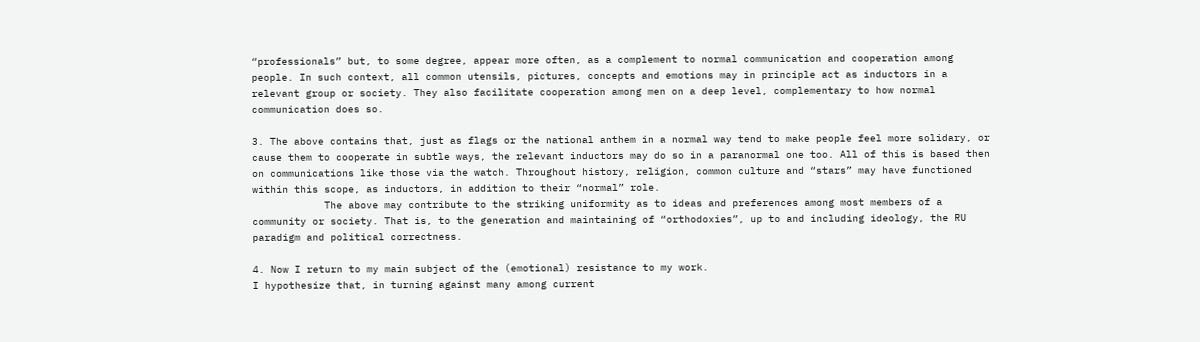“professionals” but, to some degree, appear more often, as a complement to normal communication and cooperation among people. In such context, all common utensils, pictures, concepts and emotions may in principle act as inductors in a relevant group or society. They also facilitate cooperation among men on a deep level, complementary to how normal communication does so.

3. The above contains that, just as flags or the national anthem in a normal way tend to make people feel more solidary, or cause them to cooperate in subtle ways, the relevant inductors may do so in a paranormal one too. All of this is based then on communications like those via the watch. Throughout history, religion, common culture and “stars” may have functioned within this scope, as inductors, in addition to their “normal” role.
            The above may contribute to the striking uniformity as to ideas and preferences among most members of a community or society. That is, to the generation and maintaining of “orthodoxies”, up to and including ideology, the RU paradigm and political correctness.

4. Now I return to my main subject of the (emotional) resistance to my work.
I hypothesize that, in turning against many among current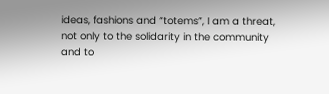ideas, fashions and “totems”, I am a threat, not only to the solidarity in the community and to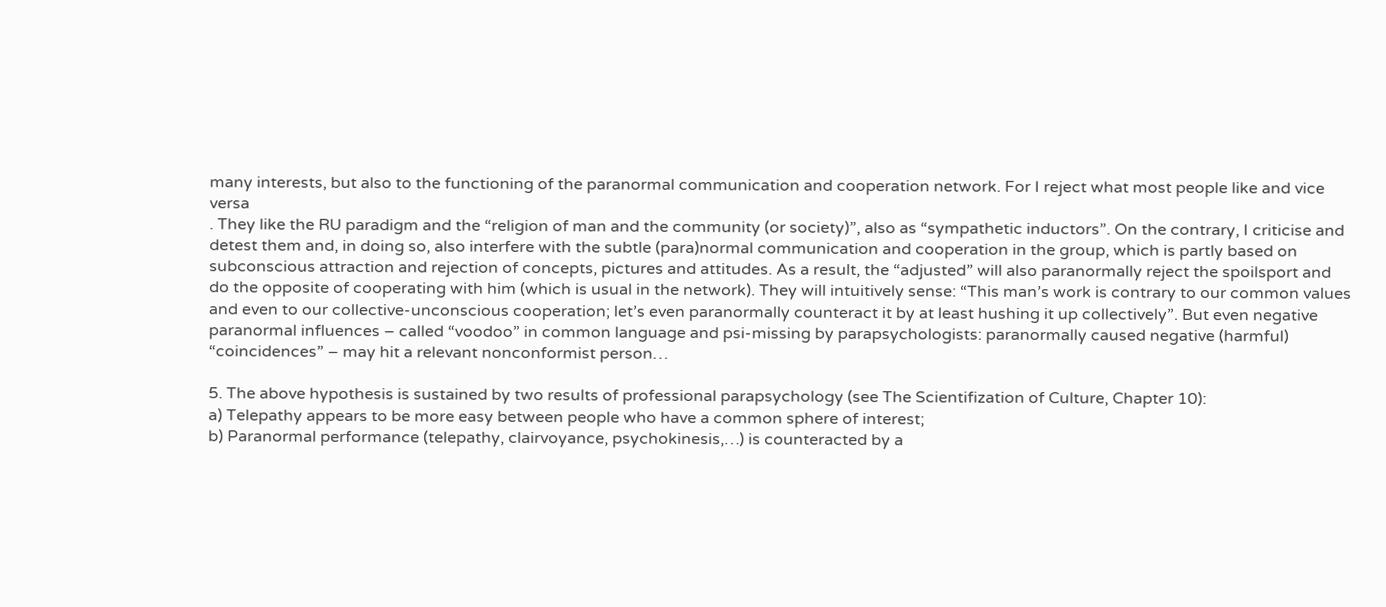many interests, but also to the functioning of the paranormal communication and cooperation network. For I reject what most people like and vice versa
. They like the RU paradigm and the “religion of man and the community (or society)”, also as “sympathetic inductors”. On the contrary, I criticise and detest them and, in doing so, also interfere with the subtle (para)normal communication and cooperation in the group, which is partly based on subconscious attraction and rejection of concepts, pictures and attitudes. As a result, the “adjusted” will also paranormally reject the spoilsport and do the opposite of cooperating with him (which is usual in the network). They will intuitively sense: “This man’s work is contrary to our common values and even to our collective-unconscious cooperation; let’s even paranormally counteract it by at least hushing it up collectively”. But even negative paranormal influences – called “voodoo” in common language and psi-missing by parapsychologists: paranormally caused negative (harmful) “coincidences” – may hit a relevant nonconformist person…

5. The above hypothesis is sustained by two results of professional parapsychology (see The Scientifization of Culture, Chapter 10):
a) Telepathy appears to be more easy between people who have a common sphere of interest;
b) Paranormal performance (telepathy, clairvoyance, psychokinesis,…) is counteracted by a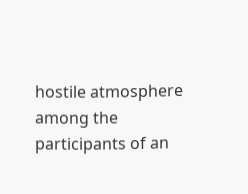hostile atmosphere among the participants of an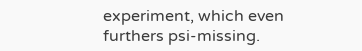experiment, which even furthers psi-missing.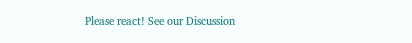Please react! See our Discussion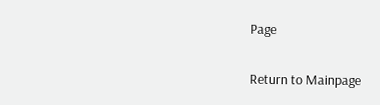Page

Return to Mainpage